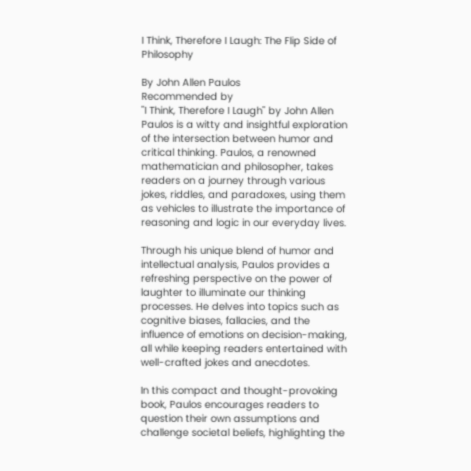I Think, Therefore I Laugh: The Flip Side of Philosophy

By John Allen Paulos
Recommended by
"I Think, Therefore I Laugh" by John Allen Paulos is a witty and insightful exploration of the intersection between humor and critical thinking. Paulos, a renowned mathematician and philosopher, takes readers on a journey through various jokes, riddles, and paradoxes, using them as vehicles to illustrate the importance of reasoning and logic in our everyday lives.

Through his unique blend of humor and intellectual analysis, Paulos provides a refreshing perspective on the power of laughter to illuminate our thinking processes. He delves into topics such as cognitive biases, fallacies, and the influence of emotions on decision-making, all while keeping readers entertained with well-crafted jokes and anecdotes.

In this compact and thought-provoking book, Paulos encourages readers to question their own assumptions and challenge societal beliefs, highlighting the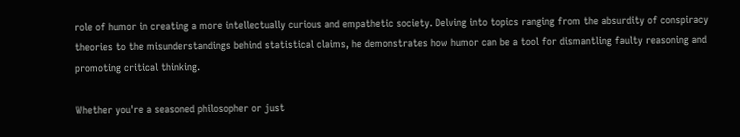role of humor in creating a more intellectually curious and empathetic society. Delving into topics ranging from the absurdity of conspiracy theories to the misunderstandings behind statistical claims, he demonstrates how humor can be a tool for dismantling faulty reasoning and promoting critical thinking.

Whether you're a seasoned philosopher or just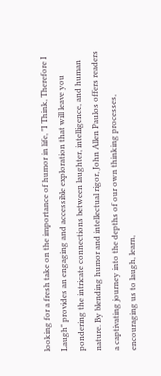looking for a fresh take on the importance of humor in life, "I Think, Therefore I Laugh" provides an engaging and accessible exploration that will leave you pondering the intricate connections between laughter, intelligence, and human nature. By blending humor and intellectual rigor, John Allen Paulos offers readers a captivating journey into the depths of our own thinking processes, encouraging us to laugh, learn,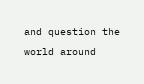and question the world around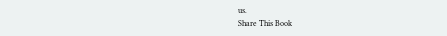us.
Share This Book